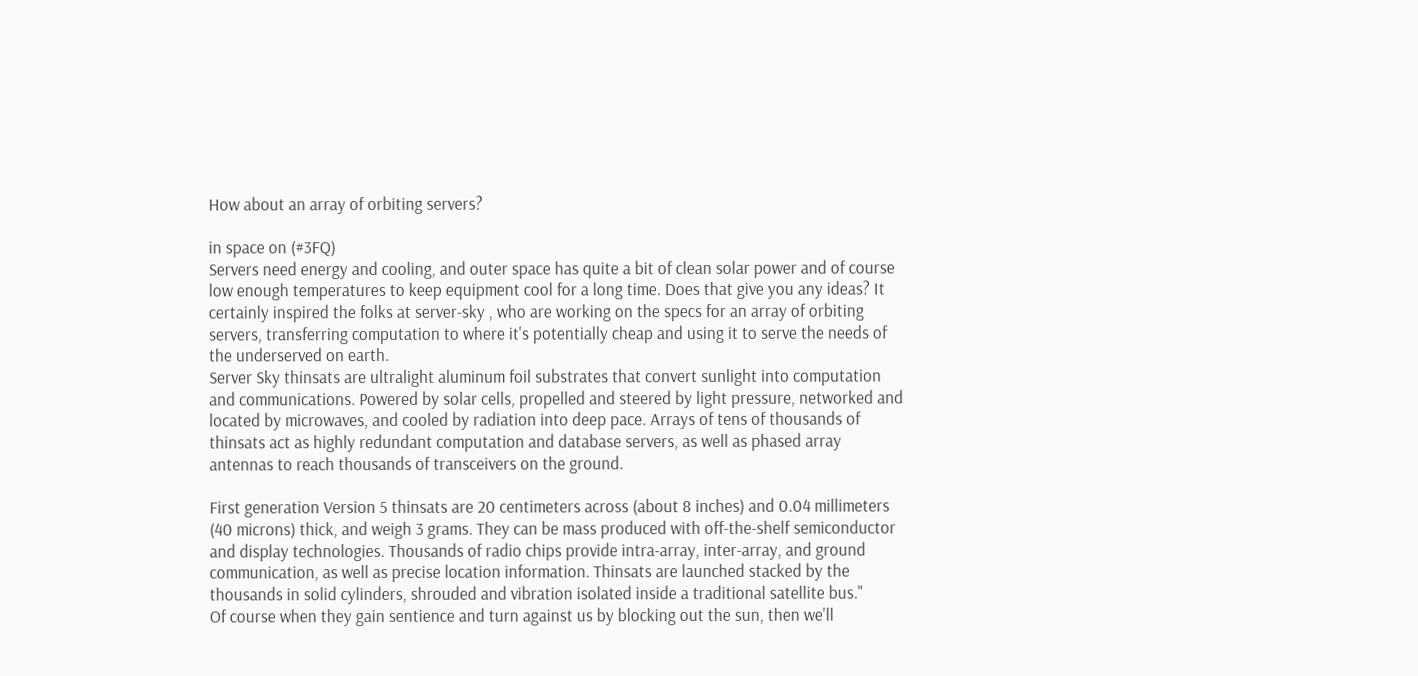How about an array of orbiting servers?

in space on (#3FQ)
Servers need energy and cooling, and outer space has quite a bit of clean solar power and of course low enough temperatures to keep equipment cool for a long time. Does that give you any ideas? It certainly inspired the folks at server-sky , who are working on the specs for an array of orbiting servers, transferring computation to where it's potentially cheap and using it to serve the needs of the underserved on earth.
Server Sky thinsats are ultralight aluminum foil substrates that convert sunlight into computation and communications. Powered by solar cells, propelled and steered by light pressure, networked and located by microwaves, and cooled by radiation into deep pace. Arrays of tens of thousands of thinsats act as highly redundant computation and database servers, as well as phased array antennas to reach thousands of transceivers on the ground.

First generation Version 5 thinsats are 20 centimeters across (about 8 inches) and 0.04 millimeters (40 microns) thick, and weigh 3 grams. They can be mass produced with off-the-shelf semiconductor and display technologies. Thousands of radio chips provide intra-array, inter-array, and ground communication, as well as precise location information. Thinsats are launched stacked by the thousands in solid cylinders, shrouded and vibration isolated inside a traditional satellite bus."
Of course when they gain sentience and turn against us by blocking out the sun, then we'll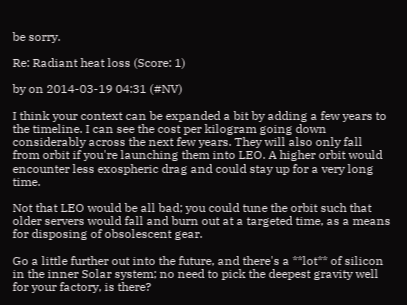be sorry.

Re: Radiant heat loss (Score: 1)

by on 2014-03-19 04:31 (#NV)

I think your context can be expanded a bit by adding a few years to the timeline. I can see the cost per kilogram going down considerably across the next few years. They will also only fall from orbit if you're launching them into LEO. A higher orbit would encounter less exospheric drag and could stay up for a very long time.

Not that LEO would be all bad; you could tune the orbit such that older servers would fall and burn out at a targeted time, as a means for disposing of obsolescent gear.

Go a little further out into the future, and there's a **lot** of silicon in the inner Solar system; no need to pick the deepest gravity well for your factory, is there?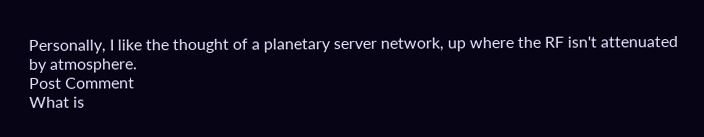Personally, I like the thought of a planetary server network, up where the RF isn't attenuated by atmosphere.
Post Comment
What is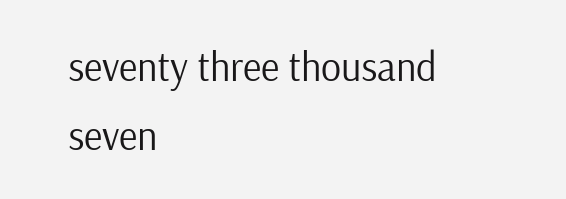seventy three thousand seven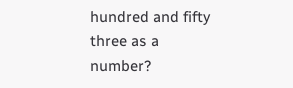hundred and fifty three as a number?